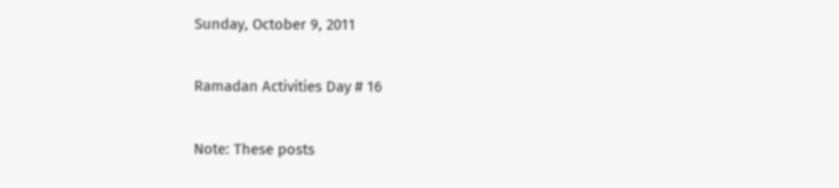Sunday, October 9, 2011

Ramadan Activities Day # 16

Note: These posts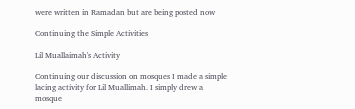were written in Ramadan but are being posted now

Continuing the Simple Activities

Lil Muallaimah's Activity

Continuing our discussion on mosques I made a simple lacing activity for Lil Muallimah. I simply drew a mosque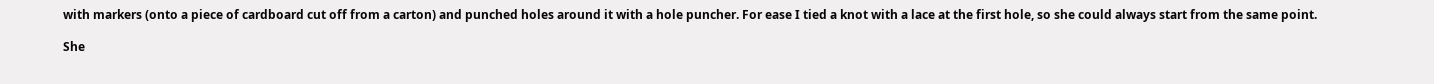with markers (onto a piece of cardboard cut off from a carton) and punched holes around it with a hole puncher. For ease I tied a knot with a lace at the first hole, so she could always start from the same point.

She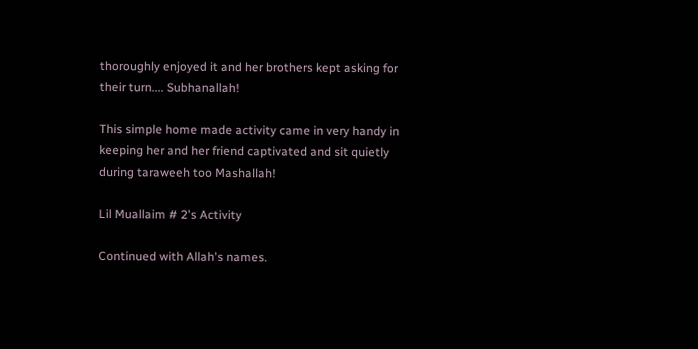thoroughly enjoyed it and her brothers kept asking for their turn.... Subhanallah!

This simple home made activity came in very handy in keeping her and her friend captivated and sit quietly during taraweeh too Mashallah!

Lil Muallaim # 2's Activity

Continued with Allah's names.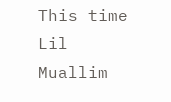This time Lil Muallim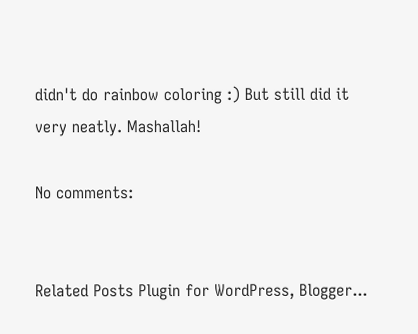didn't do rainbow coloring :) But still did it very neatly. Mashallah!

No comments:


Related Posts Plugin for WordPress, Blogger...